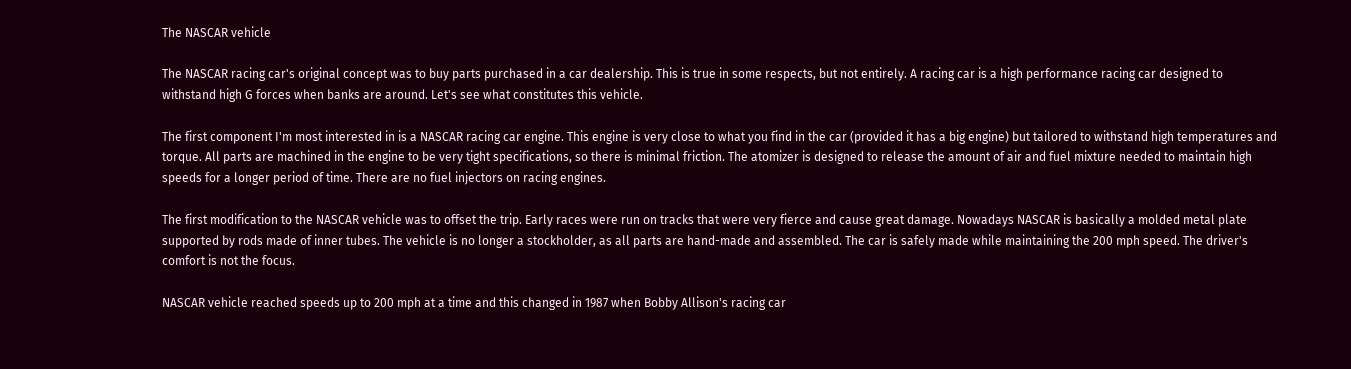The NASCAR vehicle

The NASCAR racing car's original concept was to buy parts purchased in a car dealership. This is true in some respects, but not entirely. A racing car is a high performance racing car designed to withstand high G forces when banks are around. Let's see what constitutes this vehicle.

The first component I'm most interested in is a NASCAR racing car engine. This engine is very close to what you find in the car (provided it has a big engine) but tailored to withstand high temperatures and torque. All parts are machined in the engine to be very tight specifications, so there is minimal friction. The atomizer is designed to release the amount of air and fuel mixture needed to maintain high speeds for a longer period of time. There are no fuel injectors on racing engines.

The first modification to the NASCAR vehicle was to offset the trip. Early races were run on tracks that were very fierce and cause great damage. Nowadays NASCAR is basically a molded metal plate supported by rods made of inner tubes. The vehicle is no longer a stockholder, as all parts are hand-made and assembled. The car is safely made while maintaining the 200 mph speed. The driver's comfort is not the focus.

NASCAR vehicle reached speeds up to 200 mph at a time and this changed in 1987 when Bobby Allison's racing car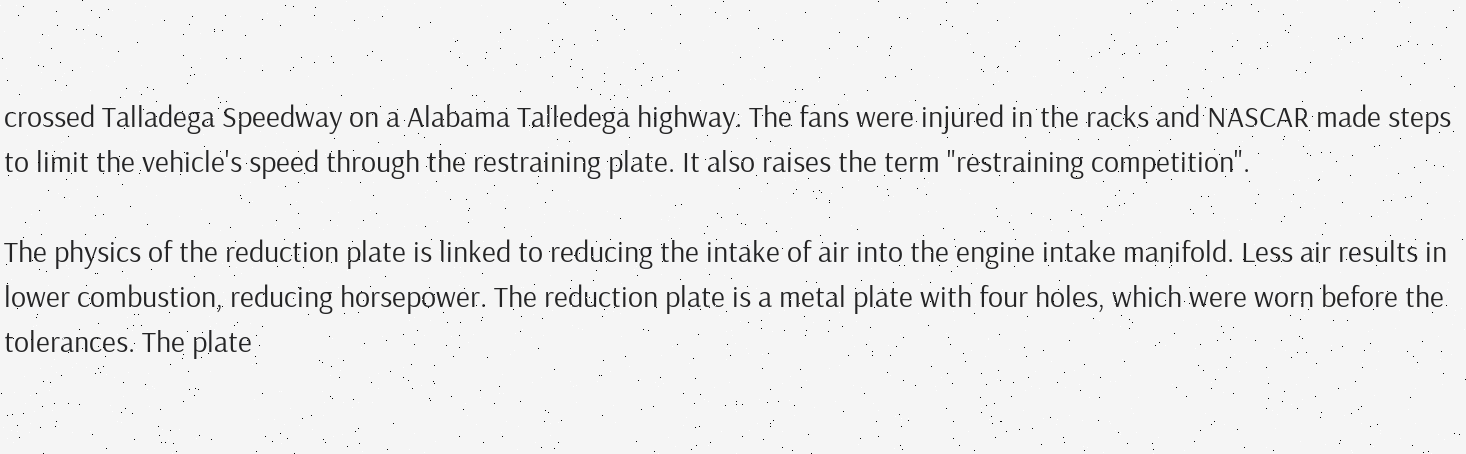crossed Talladega Speedway on a Alabama Talledega highway. The fans were injured in the racks and NASCAR made steps to limit the vehicle's speed through the restraining plate. It also raises the term "restraining competition".

The physics of the reduction plate is linked to reducing the intake of air into the engine intake manifold. Less air results in lower combustion, reducing horsepower. The reduction plate is a metal plate with four holes, which were worn before the tolerances. The plate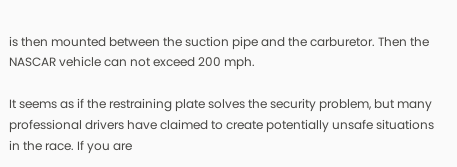is then mounted between the suction pipe and the carburetor. Then the NASCAR vehicle can not exceed 200 mph.

It seems as if the restraining plate solves the security problem, but many professional drivers have claimed to create potentially unsafe situations in the race. If you are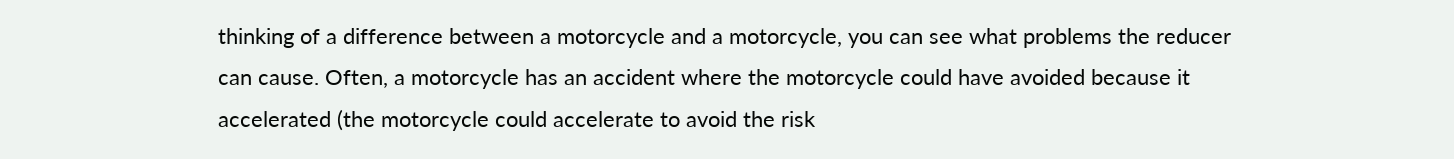thinking of a difference between a motorcycle and a motorcycle, you can see what problems the reducer can cause. Often, a motorcycle has an accident where the motorcycle could have avoided because it accelerated (the motorcycle could accelerate to avoid the risk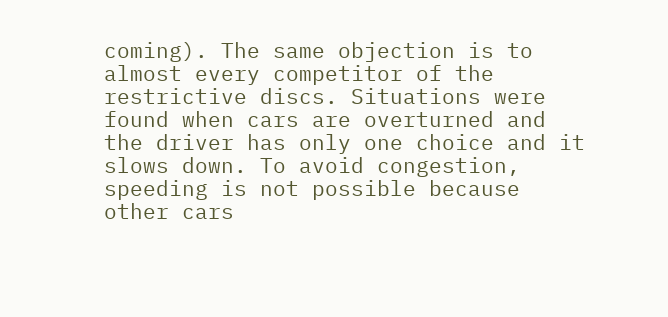coming). The same objection is to almost every competitor of the restrictive discs. Situations were found when cars are overturned and the driver has only one choice and it slows down. To avoid congestion, speeding is not possible because other cars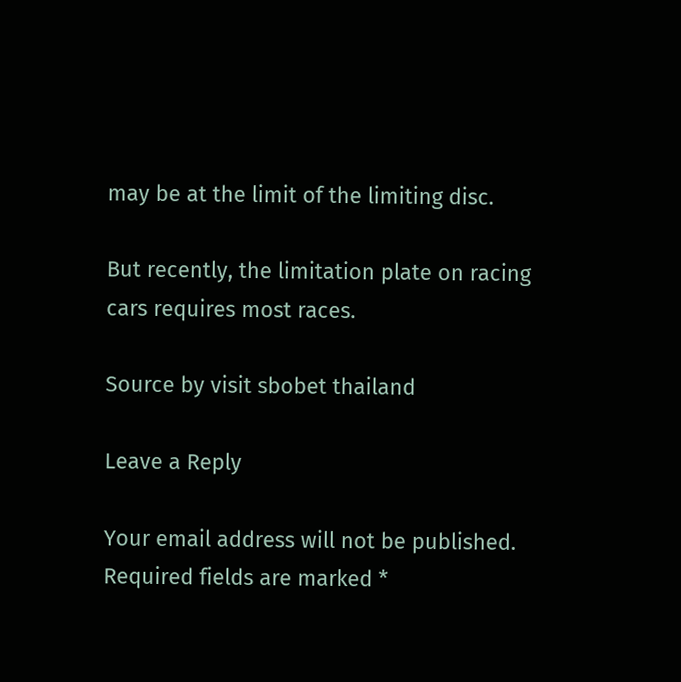may be at the limit of the limiting disc.

But recently, the limitation plate on racing cars requires most races.

Source by visit sbobet thailand

Leave a Reply

Your email address will not be published. Required fields are marked *